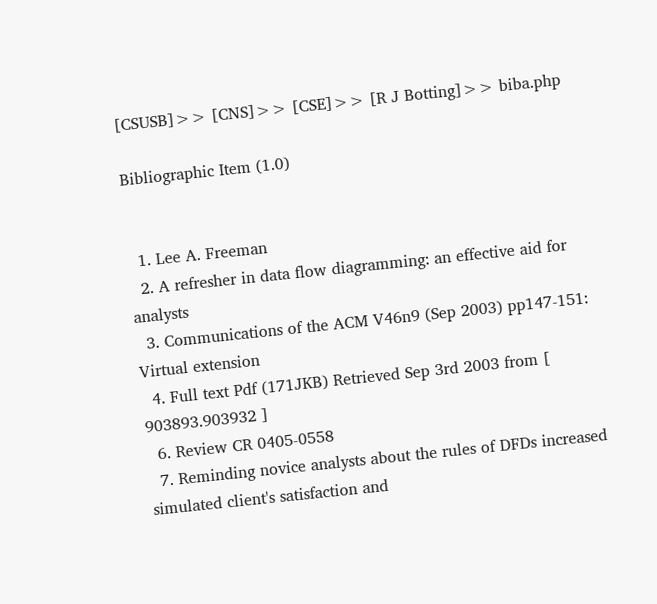[CSUSB]>> [CNS]>> [CSE]>> [R J Botting]>> biba.php

Bibliographic Item (1.0)


  1. Lee A. Freeman
  2. A refresher in data flow diagramming: an effective aid for analysts
  3. Communications of the ACM V46n9 (Sep 2003) pp147-151: Virtual extension
  4. Full text Pdf (171JKB) Retrieved Sep 3rd 2003 from [ 903893.903932 ]
  6. Review CR 0405-0558
  7. Reminding novice analysts about the rules of DFDs increased simulated client's satisfaction and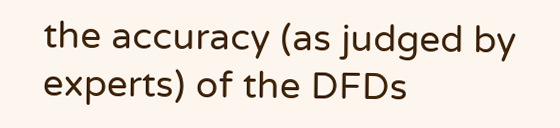the accuracy (as judged by experts) of the DFDs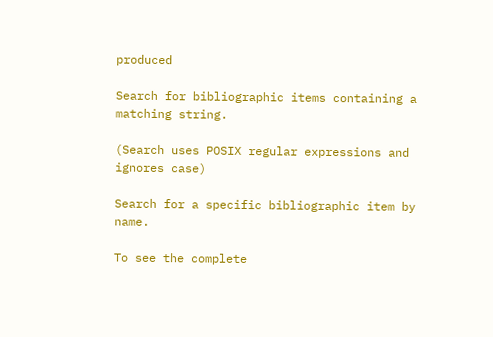produced

Search for bibliographic items containing a matching string.

(Search uses POSIX regular expressions and ignores case)

Search for a specific bibliographic item by name.

To see the complete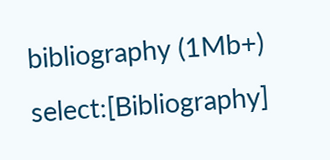bibliography (1Mb+) select:[Bibliography]